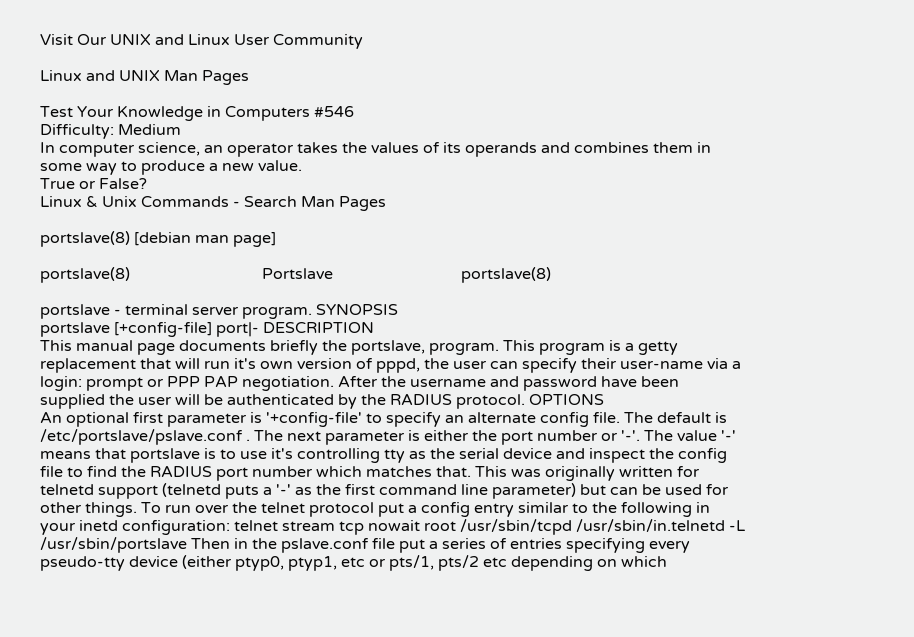Visit Our UNIX and Linux User Community

Linux and UNIX Man Pages

Test Your Knowledge in Computers #546
Difficulty: Medium
In computer science, an operator takes the values of its operands and combines them in some way to produce a new value.
True or False?
Linux & Unix Commands - Search Man Pages

portslave(8) [debian man page]

portslave(8)                                 Portslave                                portslave(8)

portslave - terminal server program. SYNOPSIS
portslave [+config-file] port|- DESCRIPTION
This manual page documents briefly the portslave, program. This program is a getty replacement that will run it's own version of pppd, the user can specify their user-name via a login: prompt or PPP PAP negotiation. After the username and password have been supplied the user will be authenticated by the RADIUS protocol. OPTIONS
An optional first parameter is '+config-file' to specify an alternate config file. The default is /etc/portslave/pslave.conf . The next parameter is either the port number or '-'. The value '-' means that portslave is to use it's controlling tty as the serial device and inspect the config file to find the RADIUS port number which matches that. This was originally written for telnetd support (telnetd puts a '-' as the first command line parameter) but can be used for other things. To run over the telnet protocol put a config entry similar to the following in your inetd configuration: telnet stream tcp nowait root /usr/sbin/tcpd /usr/sbin/in.telnetd -L /usr/sbin/portslave Then in the pslave.conf file put a series of entries specifying every pseudo-tty device (either ptyp0, ptyp1, etc or pts/1, pts/2 etc depending on which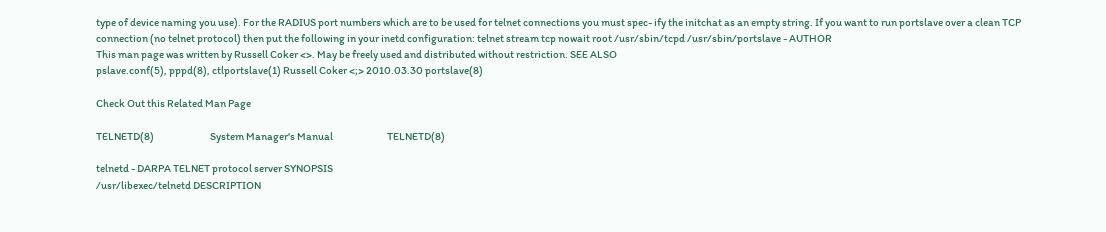type of device naming you use). For the RADIUS port numbers which are to be used for telnet connections you must spec- ify the initchat as an empty string. If you want to run portslave over a clean TCP connection (no telnet protocol) then put the following in your inetd configuration: telnet stream tcp nowait root /usr/sbin/tcpd /usr/sbin/portslave - AUTHOR
This man page was written by Russell Coker <>. May be freely used and distributed without restriction. SEE ALSO
pslave.conf(5), pppd(8), ctlportslave(1) Russell Coker <;> 2010.03.30 portslave(8)

Check Out this Related Man Page

TELNETD(8)                            System Manager's Manual                           TELNETD(8)

telnetd - DARPA TELNET protocol server SYNOPSIS
/usr/libexec/telnetd DESCRIPTION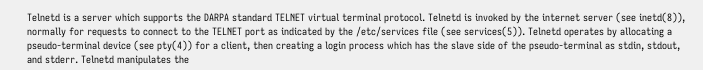Telnetd is a server which supports the DARPA standard TELNET virtual terminal protocol. Telnetd is invoked by the internet server (see inetd(8)), normally for requests to connect to the TELNET port as indicated by the /etc/services file (see services(5)). Telnetd operates by allocating a pseudo-terminal device (see pty(4)) for a client, then creating a login process which has the slave side of the pseudo-terminal as stdin, stdout, and stderr. Telnetd manipulates the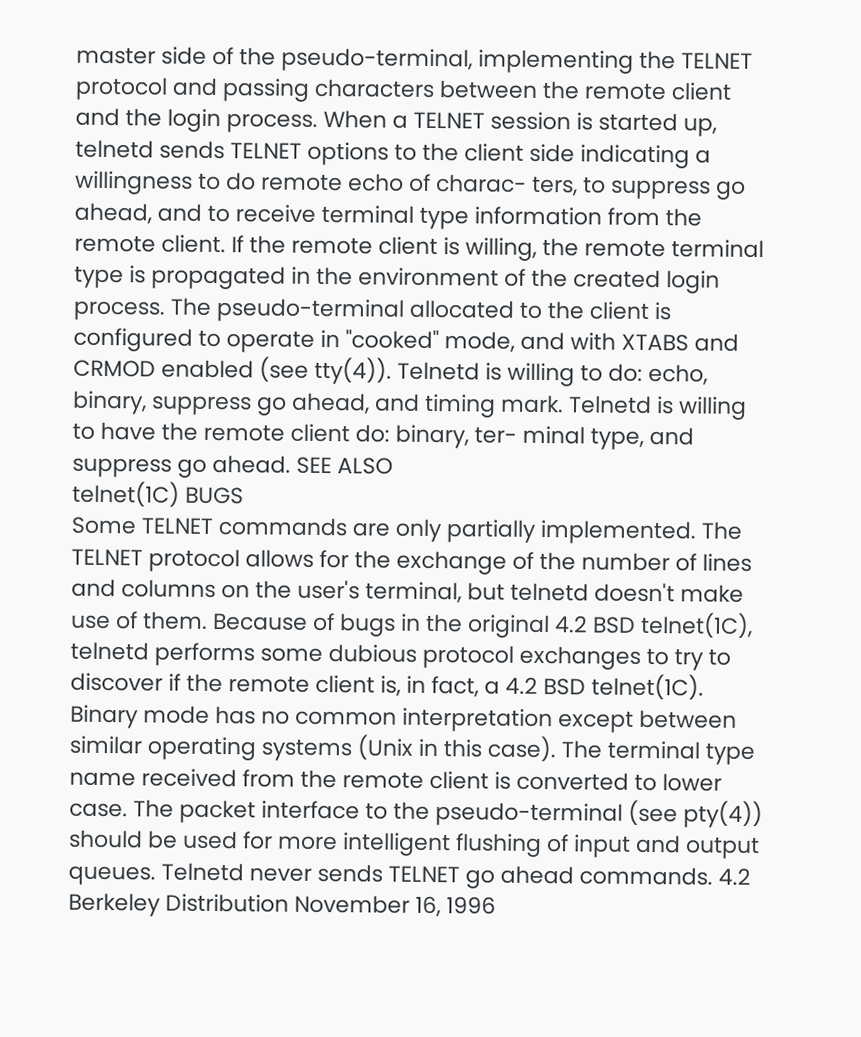master side of the pseudo-terminal, implementing the TELNET protocol and passing characters between the remote client and the login process. When a TELNET session is started up, telnetd sends TELNET options to the client side indicating a willingness to do remote echo of charac- ters, to suppress go ahead, and to receive terminal type information from the remote client. If the remote client is willing, the remote terminal type is propagated in the environment of the created login process. The pseudo-terminal allocated to the client is configured to operate in "cooked" mode, and with XTABS and CRMOD enabled (see tty(4)). Telnetd is willing to do: echo, binary, suppress go ahead, and timing mark. Telnetd is willing to have the remote client do: binary, ter- minal type, and suppress go ahead. SEE ALSO
telnet(1C) BUGS
Some TELNET commands are only partially implemented. The TELNET protocol allows for the exchange of the number of lines and columns on the user's terminal, but telnetd doesn't make use of them. Because of bugs in the original 4.2 BSD telnet(1C), telnetd performs some dubious protocol exchanges to try to discover if the remote client is, in fact, a 4.2 BSD telnet(1C). Binary mode has no common interpretation except between similar operating systems (Unix in this case). The terminal type name received from the remote client is converted to lower case. The packet interface to the pseudo-terminal (see pty(4)) should be used for more intelligent flushing of input and output queues. Telnetd never sends TELNET go ahead commands. 4.2 Berkeley Distribution November 16, 1996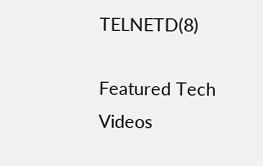TELNETD(8)

Featured Tech Videos